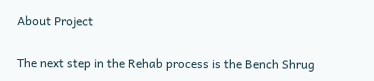About Project

The next step in the Rehab process is the Bench Shrug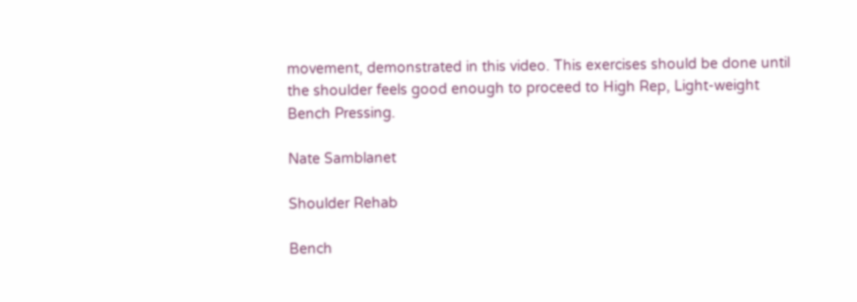movement, demonstrated in this video. This exercises should be done until the shoulder feels good enough to proceed to High Rep, Light-weight Bench Pressing.

Nate Samblanet

Shoulder Rehab

Bench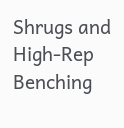Shrugs and High-Rep Benching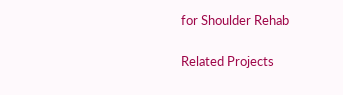for Shoulder Rehab

Related Projects